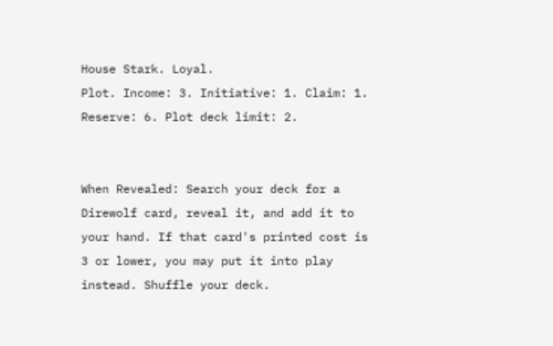House Stark. Loyal.
Plot. Income: 3. Initiative: 1. Claim: 1. Reserve: 6. Plot deck limit: 2.


When Revealed: Search your deck for a Direwolf card, reveal it, and add it to your hand. If that card's printed cost is 3 or lower, you may put it into play instead. Shuffle your deck.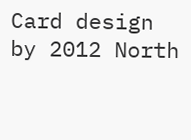Card design by 2012 North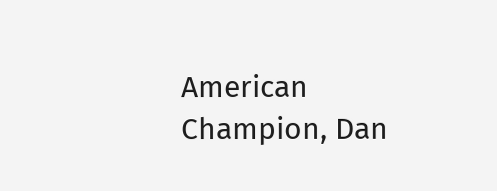American Champion, Dan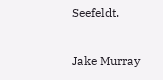Seefeldt.

Jake Murray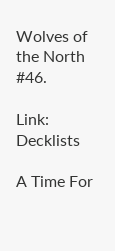Wolves of the North #46.

Link: Decklists

A Time For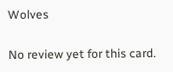Wolves

No review yet for this card.